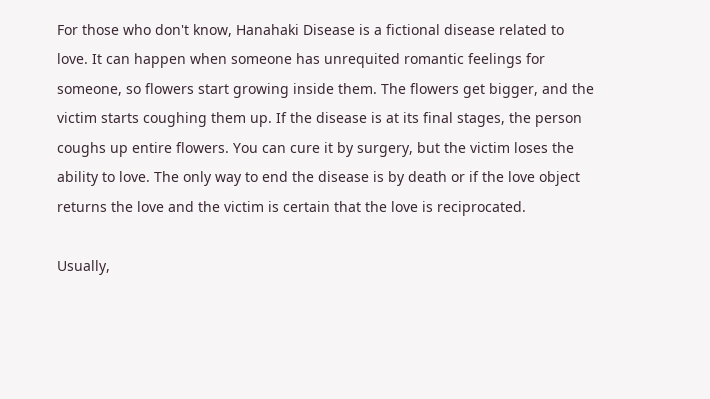For those who don't know, Hanahaki Disease is a fictional disease related to love. It can happen when someone has unrequited romantic feelings for someone, so flowers start growing inside them. The flowers get bigger, and the victim starts coughing them up. If the disease is at its final stages, the person coughs up entire flowers. You can cure it by surgery, but the victim loses the ability to love. The only way to end the disease is by death or if the love object returns the love and the victim is certain that the love is reciprocated.

Usually,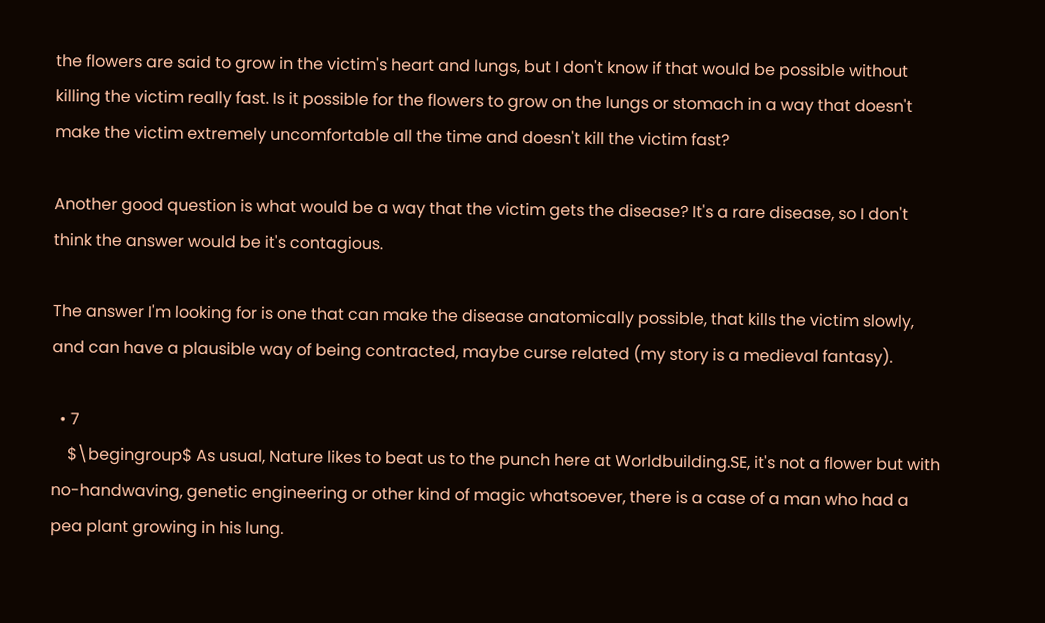the flowers are said to grow in the victim's heart and lungs, but I don't know if that would be possible without killing the victim really fast. Is it possible for the flowers to grow on the lungs or stomach in a way that doesn't make the victim extremely uncomfortable all the time and doesn't kill the victim fast?

Another good question is what would be a way that the victim gets the disease? It's a rare disease, so I don't think the answer would be it's contagious.

The answer I'm looking for is one that can make the disease anatomically possible, that kills the victim slowly, and can have a plausible way of being contracted, maybe curse related (my story is a medieval fantasy).

  • 7
    $\begingroup$ As usual, Nature likes to beat us to the punch here at Worldbuilding.SE, it's not a flower but with no-handwaving, genetic engineering or other kind of magic whatsoever, there is a case of a man who had a pea plant growing in his lung.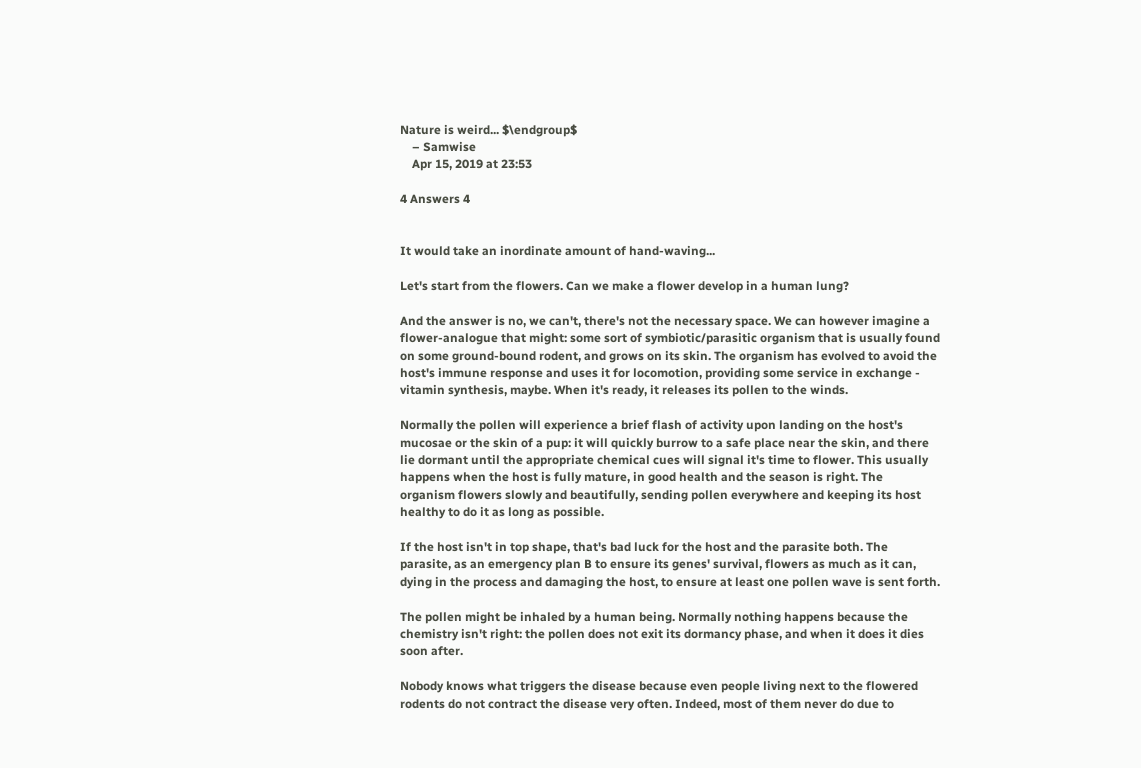Nature is weird... $\endgroup$
    – Samwise
    Apr 15, 2019 at 23:53

4 Answers 4


It would take an inordinate amount of hand-waving...

Let's start from the flowers. Can we make a flower develop in a human lung?

And the answer is no, we can't, there's not the necessary space. We can however imagine a flower-analogue that might: some sort of symbiotic/parasitic organism that is usually found on some ground-bound rodent, and grows on its skin. The organism has evolved to avoid the host's immune response and uses it for locomotion, providing some service in exchange - vitamin synthesis, maybe. When it's ready, it releases its pollen to the winds.

Normally the pollen will experience a brief flash of activity upon landing on the host's mucosae or the skin of a pup: it will quickly burrow to a safe place near the skin, and there lie dormant until the appropriate chemical cues will signal it's time to flower. This usually happens when the host is fully mature, in good health and the season is right. The organism flowers slowly and beautifully, sending pollen everywhere and keeping its host healthy to do it as long as possible.

If the host isn't in top shape, that's bad luck for the host and the parasite both. The parasite, as an emergency plan B to ensure its genes' survival, flowers as much as it can, dying in the process and damaging the host, to ensure at least one pollen wave is sent forth.

The pollen might be inhaled by a human being. Normally nothing happens because the chemistry isn't right: the pollen does not exit its dormancy phase, and when it does it dies soon after.

Nobody knows what triggers the disease because even people living next to the flowered rodents do not contract the disease very often. Indeed, most of them never do due to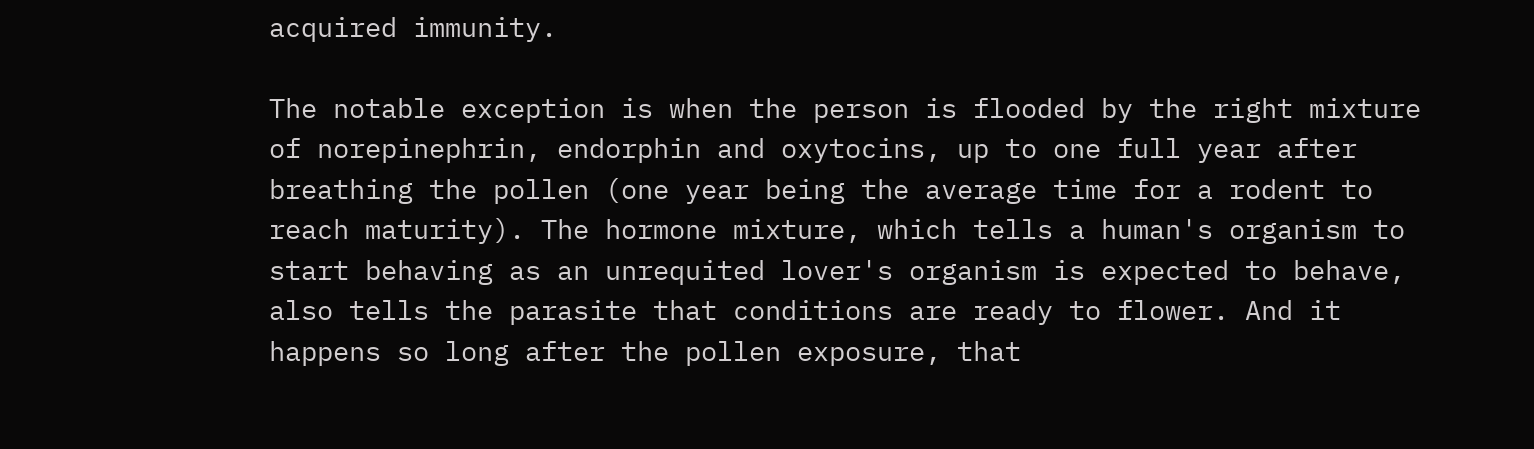acquired immunity.

The notable exception is when the person is flooded by the right mixture of norepinephrin, endorphin and oxytocins, up to one full year after breathing the pollen (one year being the average time for a rodent to reach maturity). The hormone mixture, which tells a human's organism to start behaving as an unrequited lover's organism is expected to behave, also tells the parasite that conditions are ready to flower. And it happens so long after the pollen exposure, that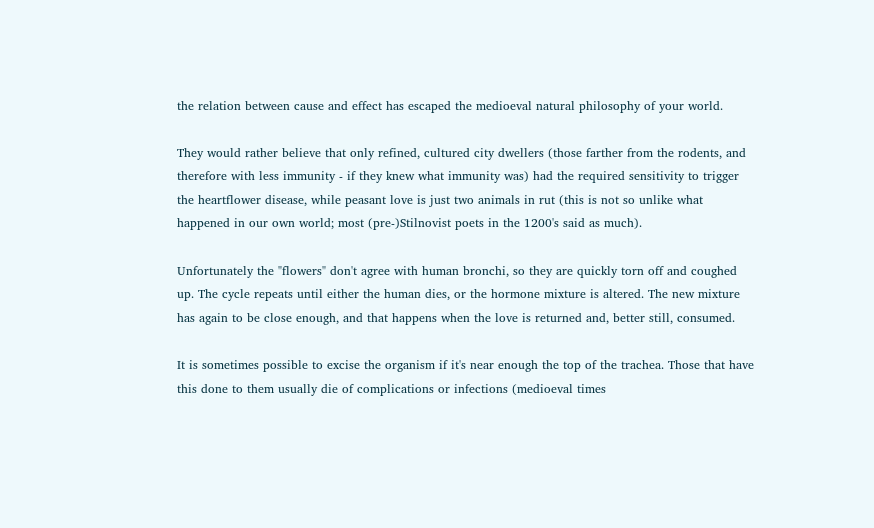the relation between cause and effect has escaped the medioeval natural philosophy of your world.

They would rather believe that only refined, cultured city dwellers (those farther from the rodents, and therefore with less immunity - if they knew what immunity was) had the required sensitivity to trigger the heartflower disease, while peasant love is just two animals in rut (this is not so unlike what happened in our own world; most (pre-)Stilnovist poets in the 1200's said as much).

Unfortunately the "flowers" don't agree with human bronchi, so they are quickly torn off and coughed up. The cycle repeats until either the human dies, or the hormone mixture is altered. The new mixture has again to be close enough, and that happens when the love is returned and, better still, consumed.

It is sometimes possible to excise the organism if it's near enough the top of the trachea. Those that have this done to them usually die of complications or infections (medioeval times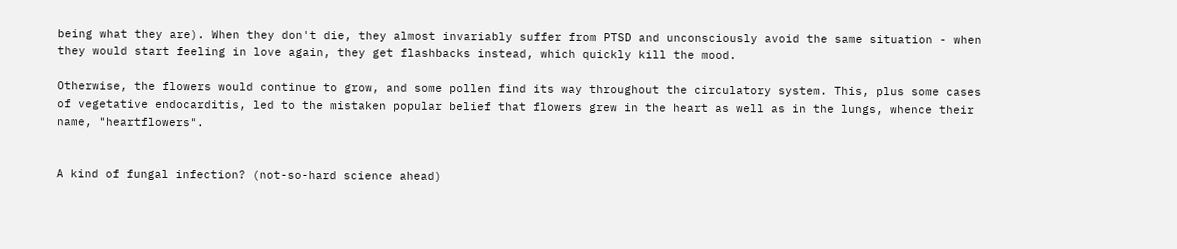being what they are). When they don't die, they almost invariably suffer from PTSD and unconsciously avoid the same situation - when they would start feeling in love again, they get flashbacks instead, which quickly kill the mood.

Otherwise, the flowers would continue to grow, and some pollen find its way throughout the circulatory system. This, plus some cases of vegetative endocarditis, led to the mistaken popular belief that flowers grew in the heart as well as in the lungs, whence their name, "heartflowers".


A kind of fungal infection? (not-so-hard science ahead)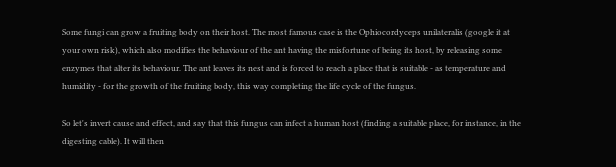Some fungi can grow a fruiting body on their host. The most famous case is the Ophiocordyceps unilateralis (google it at your own risk), which also modifies the behaviour of the ant having the misfortune of being its host, by releasing some enzymes that alter its behaviour. The ant leaves its nest and is forced to reach a place that is suitable - as temperature and humidity - for the growth of the fruiting body, this way completing the life cycle of the fungus.

So let's invert cause and effect, and say that this fungus can infect a human host (finding a suitable place, for instance, in the digesting cable). It will then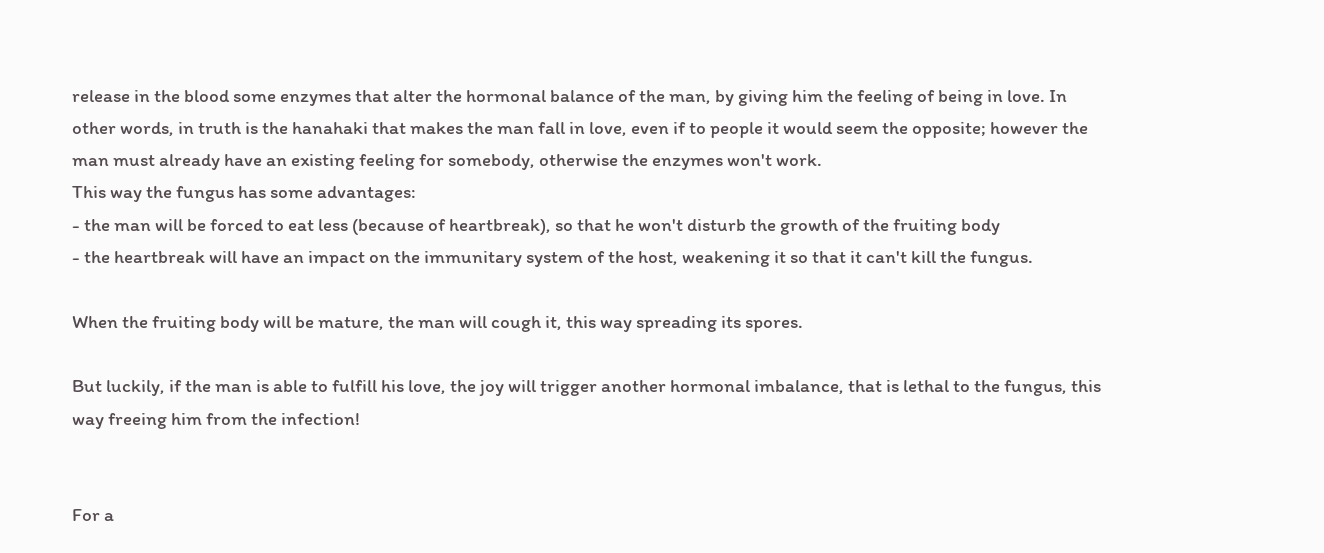release in the blood some enzymes that alter the hormonal balance of the man, by giving him the feeling of being in love. In other words, in truth is the hanahaki that makes the man fall in love, even if to people it would seem the opposite; however the man must already have an existing feeling for somebody, otherwise the enzymes won't work.
This way the fungus has some advantages:
- the man will be forced to eat less (because of heartbreak), so that he won't disturb the growth of the fruiting body
- the heartbreak will have an impact on the immunitary system of the host, weakening it so that it can't kill the fungus.

When the fruiting body will be mature, the man will cough it, this way spreading its spores.

But luckily, if the man is able to fulfill his love, the joy will trigger another hormonal imbalance, that is lethal to the fungus, this way freeing him from the infection!


For a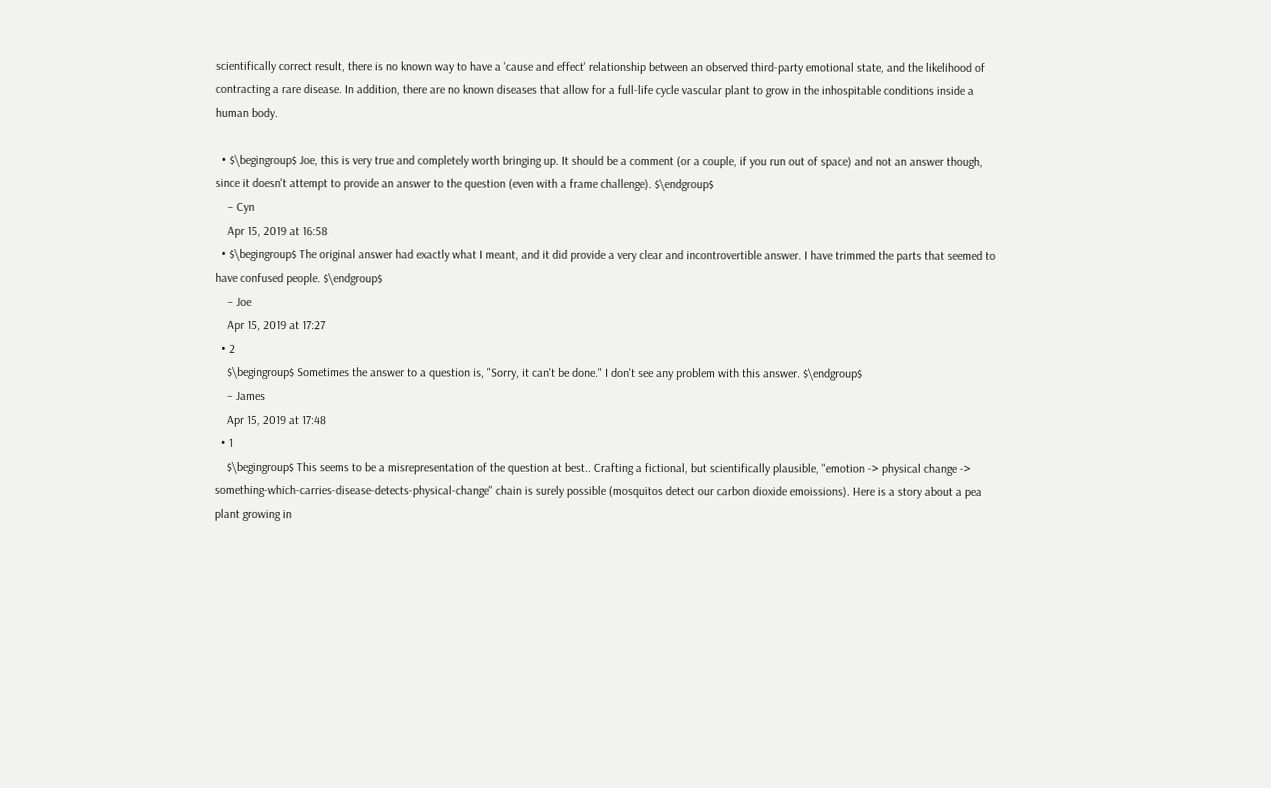scientifically correct result, there is no known way to have a 'cause and effect' relationship between an observed third-party emotional state, and the likelihood of contracting a rare disease. In addition, there are no known diseases that allow for a full-life cycle vascular plant to grow in the inhospitable conditions inside a human body.

  • $\begingroup$ Joe, this is very true and completely worth bringing up. It should be a comment (or a couple, if you run out of space) and not an answer though, since it doesn't attempt to provide an answer to the question (even with a frame challenge). $\endgroup$
    – Cyn
    Apr 15, 2019 at 16:58
  • $\begingroup$ The original answer had exactly what I meant, and it did provide a very clear and incontrovertible answer. I have trimmed the parts that seemed to have confused people. $\endgroup$
    – Joe
    Apr 15, 2019 at 17:27
  • 2
    $\begingroup$ Sometimes the answer to a question is, "Sorry, it can't be done." I don't see any problem with this answer. $\endgroup$
    – James
    Apr 15, 2019 at 17:48
  • 1
    $\begingroup$ This seems to be a misrepresentation of the question at best.. Crafting a fictional, but scientifically plausible, "emotion -> physical change -> something-which-carries-disease-detects-physical-change" chain is surely possible (mosquitos detect our carbon dioxide emoissions). Here is a story about a pea plant growing in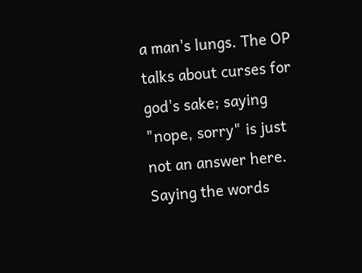a man's lungs. The OP talks about curses for god's sake; saying "nope, sorry" is just not an answer here. Saying the words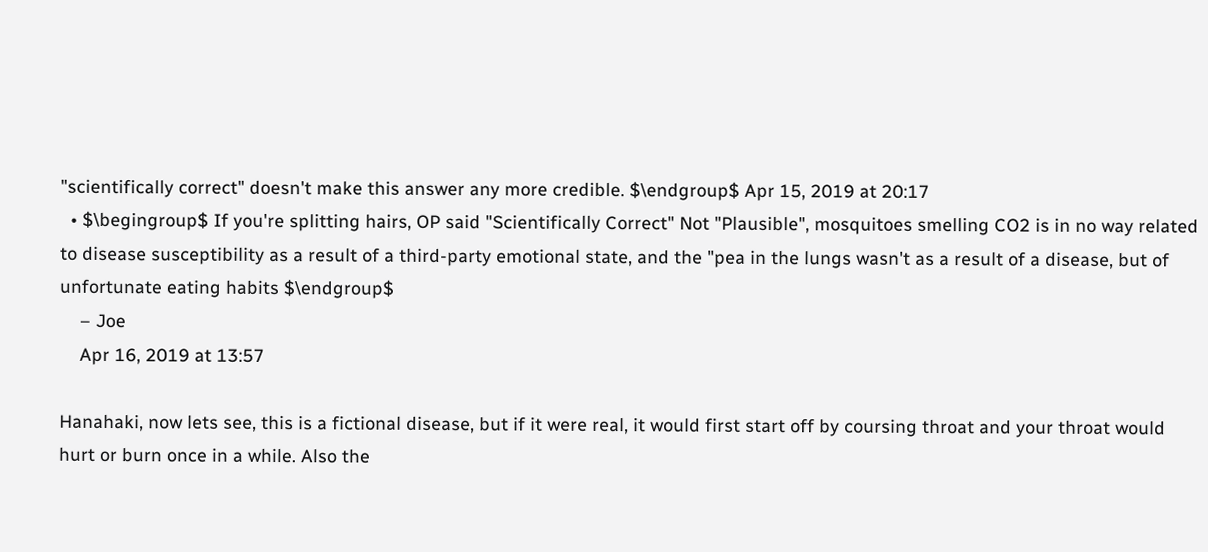"scientifically correct" doesn't make this answer any more credible. $\endgroup$ Apr 15, 2019 at 20:17
  • $\begingroup$ If you're splitting hairs, OP said "Scientifically Correct" Not "Plausible", mosquitoes smelling CO2 is in no way related to disease susceptibility as a result of a third-party emotional state, and the "pea in the lungs wasn't as a result of a disease, but of unfortunate eating habits $\endgroup$
    – Joe
    Apr 16, 2019 at 13:57

Hanahaki, now lets see, this is a fictional disease, but if it were real, it would first start off by coursing throat and your throat would hurt or burn once in a while. Also the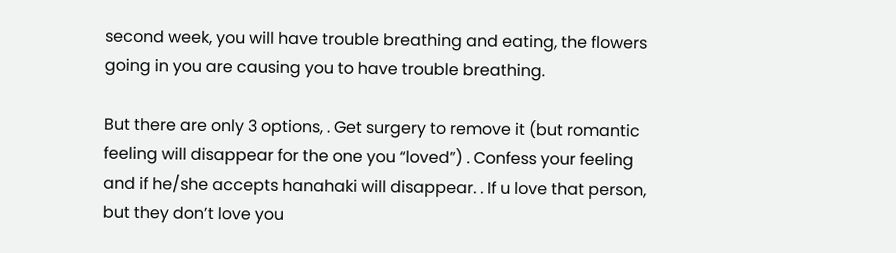second week, you will have trouble breathing and eating, the flowers going in you are causing you to have trouble breathing.

But there are only 3 options, . Get surgery to remove it (but romantic feeling will disappear for the one you “loved”) . Confess your feeling and if he/she accepts hanahaki will disappear. . If u love that person, but they don’t love you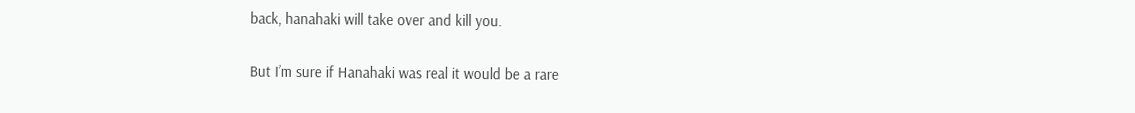back, hanahaki will take over and kill you.

But I’m sure if Hanahaki was real it would be a rare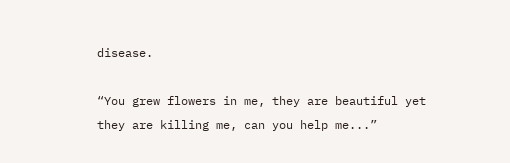disease.

“You grew flowers in me, they are beautiful yet they are killing me, can you help me...”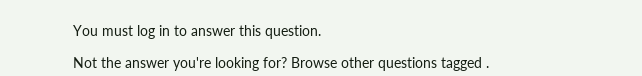You must log in to answer this question.

Not the answer you're looking for? Browse other questions tagged .